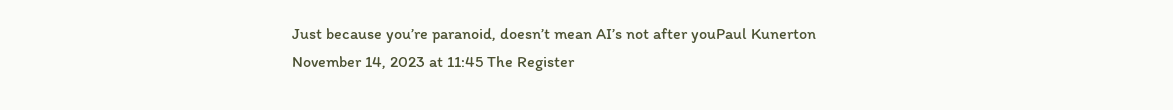Just because you’re paranoid, doesn’t mean AI’s not after youPaul Kunerton November 14, 2023 at 11:45 The Register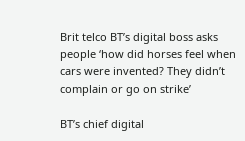Brit telco BT’s digital boss asks people ‘how did horses feel when cars were invented? They didn’t complain or go on strike’

BT’s chief digital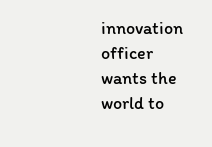innovation officer wants the world to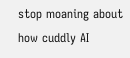stop moaning about how cuddly AI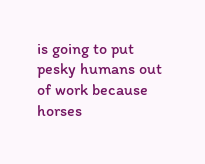is going to put pesky humans out of work because horses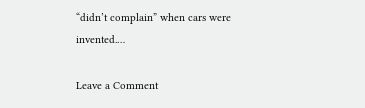“didn’t complain” when cars were invented.…

Leave a Comment